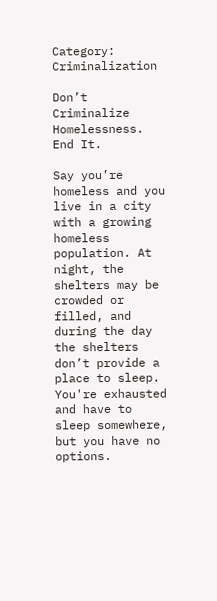Category: Criminalization

Don’t Criminalize Homelessness. End It.

Say you’re homeless and you live in a city with a growing homeless population. At night, the shelters may be crowded or filled, and during the day the shelters don’t provide a place to sleep. You're exhausted and have to sleep somewhere, but you have no options.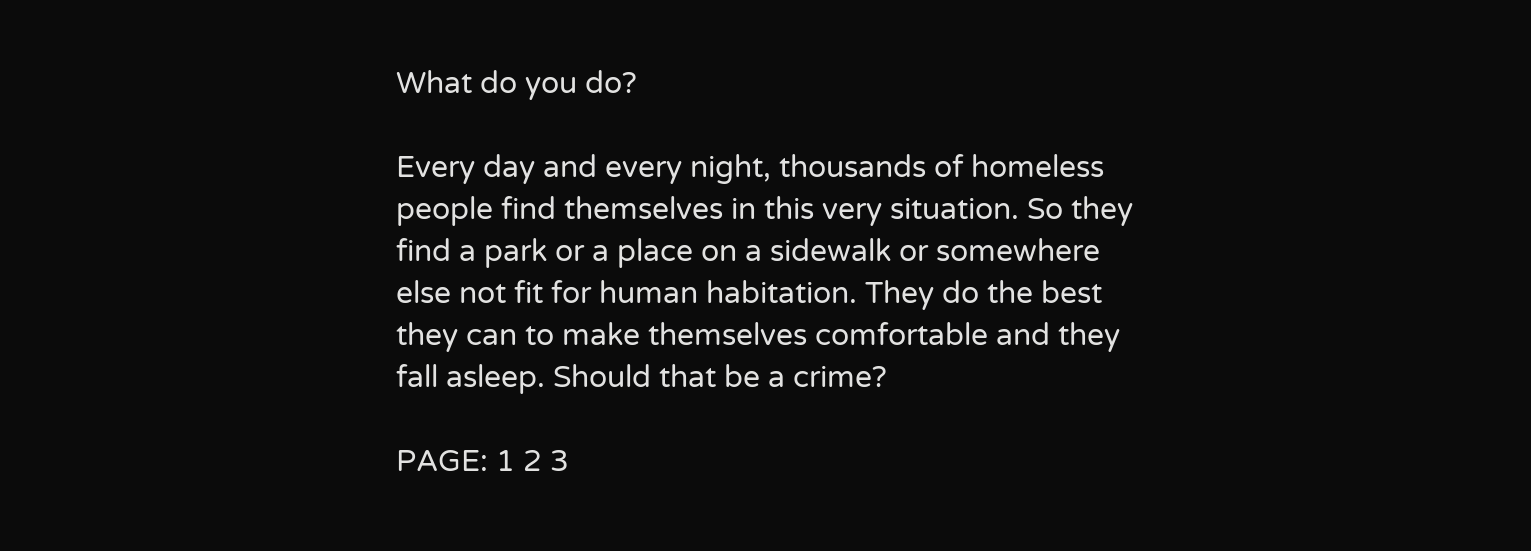What do you do?

Every day and every night, thousands of homeless people find themselves in this very situation. So they find a park or a place on a sidewalk or somewhere else not fit for human habitation. They do the best they can to make themselves comfortable and they fall asleep. Should that be a crime?

PAGE: 1 2 3